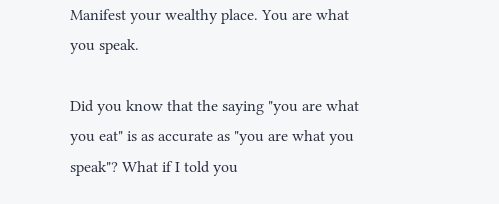Manifest your wealthy place. You are what you speak.

Did you know that the saying "you are what you eat" is as accurate as "you are what you speak"? What if I told you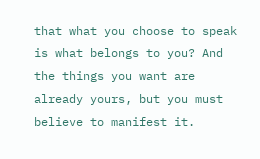that what you choose to speak is what belongs to you? And the things you want are already yours, but you must believe to manifest it.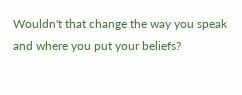Wouldn't that change the way you speak and where you put your beliefs?